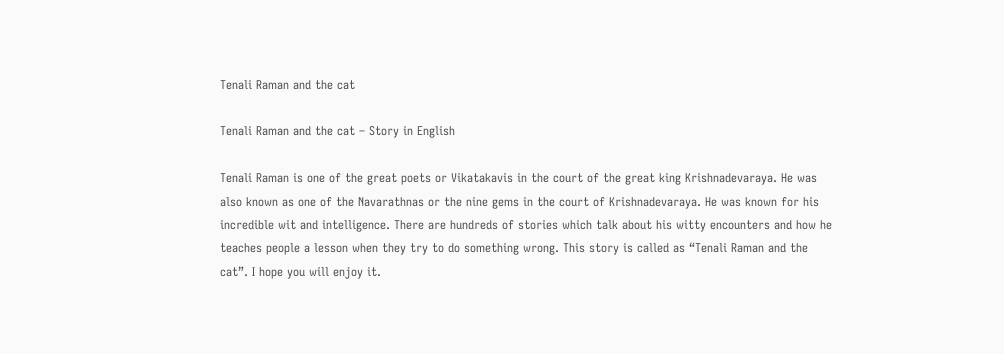Tenali Raman and the cat

Tenali Raman and the cat – Story in English

Tenali Raman is one of the great poets or Vikatakavis in the court of the great king Krishnadevaraya. He was also known as one of the Navarathnas or the nine gems in the court of Krishnadevaraya. He was known for his incredible wit and intelligence. There are hundreds of stories which talk about his witty encounters and how he teaches people a lesson when they try to do something wrong. This story is called as “Tenali Raman and the cat”. I hope you will enjoy it.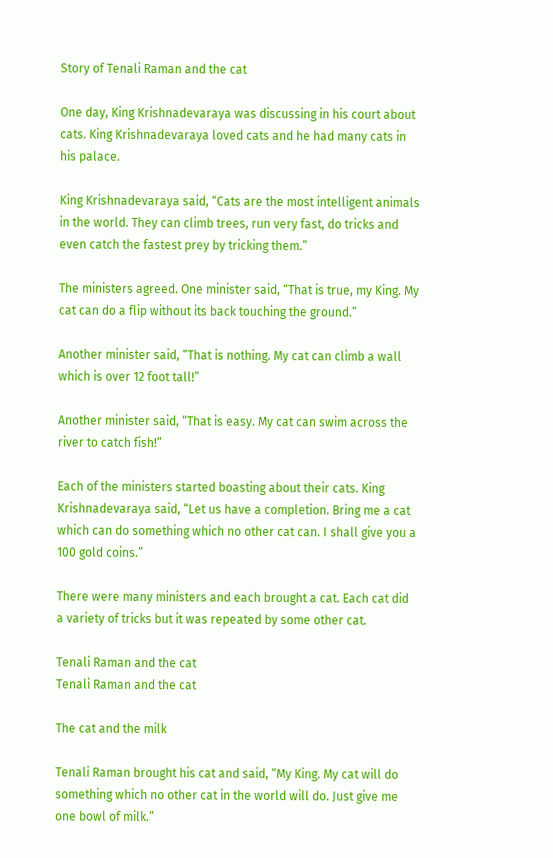Story of Tenali Raman and the cat

One day, King Krishnadevaraya was discussing in his court about cats. King Krishnadevaraya loved cats and he had many cats in his palace.

King Krishnadevaraya said, “Cats are the most intelligent animals in the world. They can climb trees, run very fast, do tricks and even catch the fastest prey by tricking them.”

The ministers agreed. One minister said, “That is true, my King. My cat can do a flip without its back touching the ground.”

Another minister said, “That is nothing. My cat can climb a wall which is over 12 foot tall!”

Another minister said, “That is easy. My cat can swim across the river to catch fish!”

Each of the ministers started boasting about their cats. King Krishnadevaraya said, “Let us have a completion. Bring me a cat which can do something which no other cat can. I shall give you a 100 gold coins.”

There were many ministers and each brought a cat. Each cat did a variety of tricks but it was repeated by some other cat.

Tenali Raman and the cat
Tenali Raman and the cat

The cat and the milk

Tenali Raman brought his cat and said, “My King. My cat will do something which no other cat in the world will do. Just give me one bowl of milk.”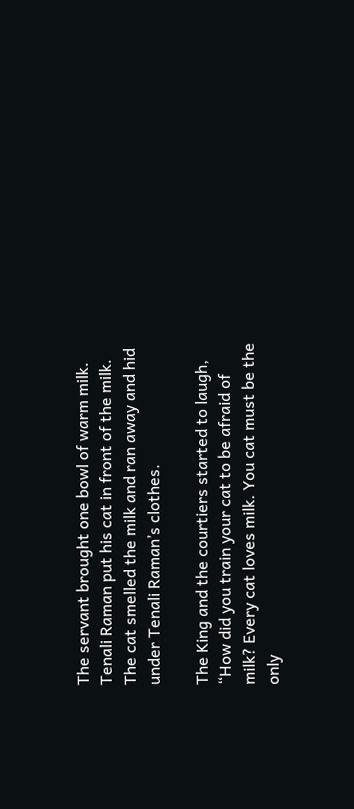The servant brought one bowl of warm milk. Tenali Raman put his cat in front of the milk. The cat smelled the milk and ran away and hid under Tenali Raman’s clothes.

The King and the courtiers started to laugh, “How did you train your cat to be afraid of milk? Every cat loves milk. You cat must be the only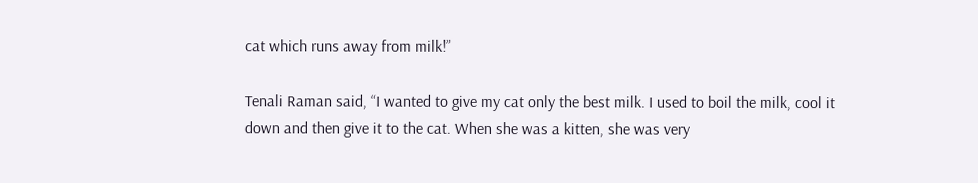cat which runs away from milk!”

Tenali Raman said, “I wanted to give my cat only the best milk. I used to boil the milk, cool it down and then give it to the cat. When she was a kitten, she was very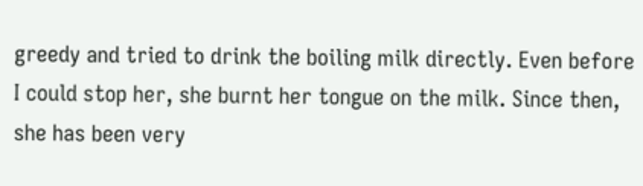greedy and tried to drink the boiling milk directly. Even before I could stop her, she burnt her tongue on the milk. Since then, she has been very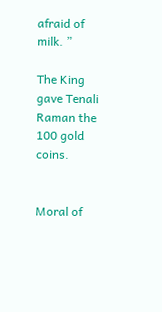afraid of milk. ”

The King gave Tenali Raman the 100 gold coins.


Moral of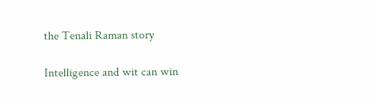the Tenali Raman story

Intelligence and wit can win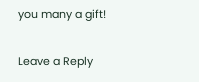you many a gift!

Leave a Reply